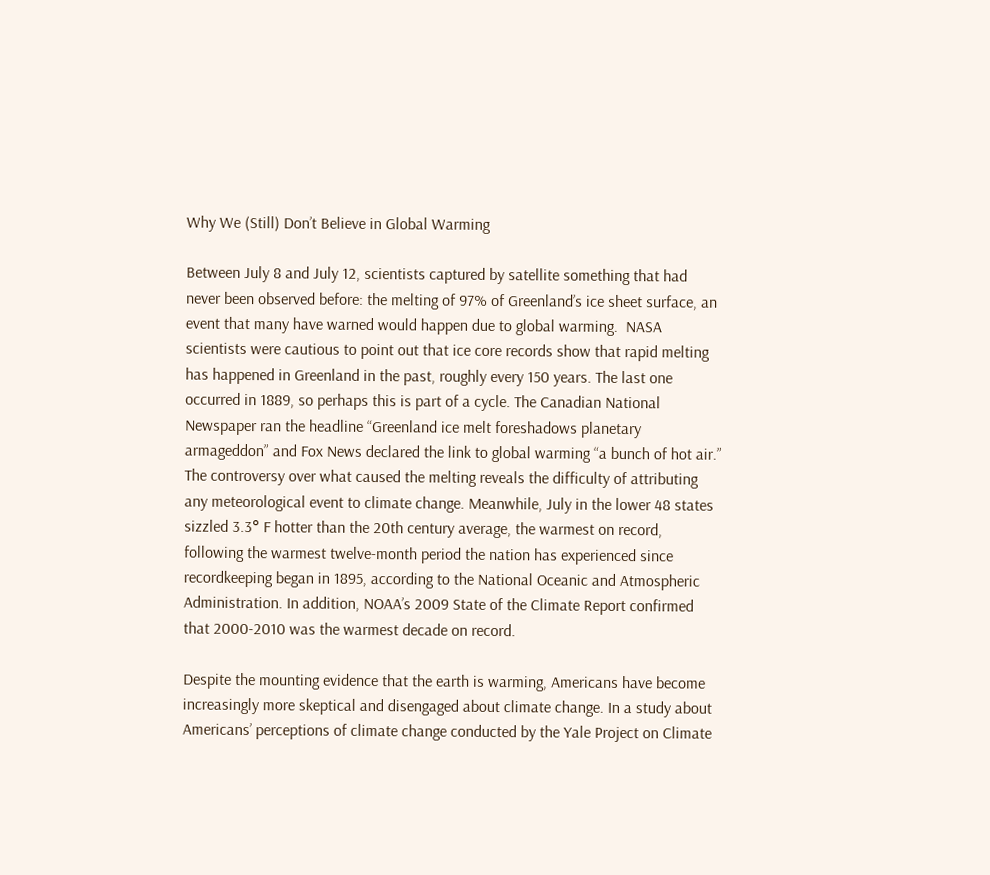Why We (Still) Don’t Believe in Global Warming

Between July 8 and July 12, scientists captured by satellite something that had never been observed before: the melting of 97% of Greenland’s ice sheet surface, an event that many have warned would happen due to global warming.  NASA scientists were cautious to point out that ice core records show that rapid melting has happened in Greenland in the past, roughly every 150 years. The last one occurred in 1889, so perhaps this is part of a cycle. The Canadian National Newspaper ran the headline “Greenland ice melt foreshadows planetary armageddon” and Fox News declared the link to global warming “a bunch of hot air.” The controversy over what caused the melting reveals the difficulty of attributing any meteorological event to climate change. Meanwhile, July in the lower 48 states sizzled 3.3° F hotter than the 20th century average, the warmest on record, following the warmest twelve-month period the nation has experienced since recordkeeping began in 1895, according to the National Oceanic and Atmospheric Administration. In addition, NOAA’s 2009 State of the Climate Report confirmed that 2000-2010 was the warmest decade on record.

Despite the mounting evidence that the earth is warming, Americans have become increasingly more skeptical and disengaged about climate change. In a study about Americans’ perceptions of climate change conducted by the Yale Project on Climate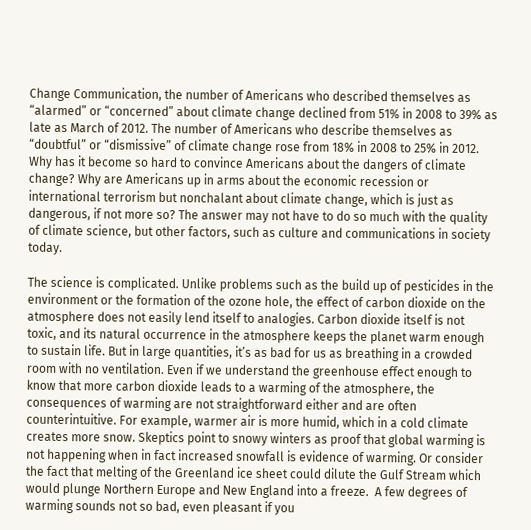Change Communication, the number of Americans who described themselves as “alarmed” or “concerned” about climate change declined from 51% in 2008 to 39% as late as March of 2012. The number of Americans who describe themselves as “doubtful” or “dismissive” of climate change rose from 18% in 2008 to 25% in 2012. Why has it become so hard to convince Americans about the dangers of climate change? Why are Americans up in arms about the economic recession or international terrorism but nonchalant about climate change, which is just as dangerous, if not more so? The answer may not have to do so much with the quality of climate science, but other factors, such as culture and communications in society today.

The science is complicated. Unlike problems such as the build up of pesticides in the environment or the formation of the ozone hole, the effect of carbon dioxide on the atmosphere does not easily lend itself to analogies. Carbon dioxide itself is not toxic, and its natural occurrence in the atmosphere keeps the planet warm enough to sustain life. But in large quantities, it’s as bad for us as breathing in a crowded room with no ventilation. Even if we understand the greenhouse effect enough to know that more carbon dioxide leads to a warming of the atmosphere, the consequences of warming are not straightforward either and are often counterintuitive. For example, warmer air is more humid, which in a cold climate creates more snow. Skeptics point to snowy winters as proof that global warming is not happening when in fact increased snowfall is evidence of warming. Or consider the fact that melting of the Greenland ice sheet could dilute the Gulf Stream which would plunge Northern Europe and New England into a freeze.  A few degrees of warming sounds not so bad, even pleasant if you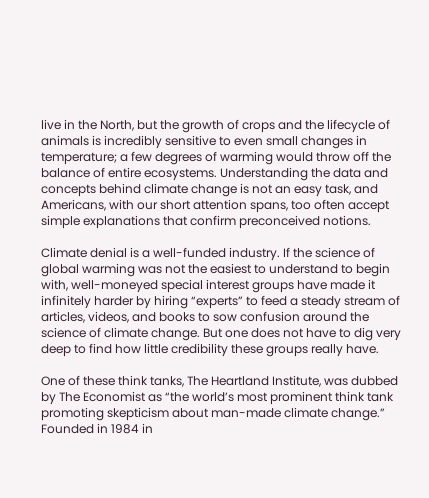live in the North, but the growth of crops and the lifecycle of animals is incredibly sensitive to even small changes in temperature; a few degrees of warming would throw off the balance of entire ecosystems. Understanding the data and concepts behind climate change is not an easy task, and Americans, with our short attention spans, too often accept simple explanations that confirm preconceived notions.

Climate denial is a well-funded industry. If the science of global warming was not the easiest to understand to begin with, well-moneyed special interest groups have made it infinitely harder by hiring “experts” to feed a steady stream of articles, videos, and books to sow confusion around the science of climate change. But one does not have to dig very deep to find how little credibility these groups really have.

One of these think tanks, The Heartland Institute, was dubbed by The Economist as “the world’s most prominent think tank promoting skepticism about man-made climate change.” Founded in 1984 in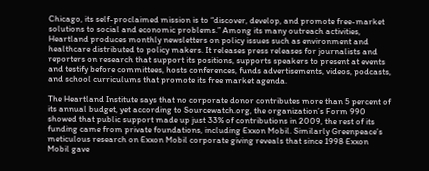Chicago, its self-proclaimed mission is to “discover, develop, and promote free-market solutions to social and economic problems.” Among its many outreach activities, Heartland produces monthly newsletters on policy issues such as environment and healthcare distributed to policy makers. It releases press releases for journalists and reporters on research that support its positions, supports speakers to present at events and testify before committees, hosts conferences, funds advertisements, videos, podcasts, and school curriculums that promote its free market agenda.

The Heartland Institute says that no corporate donor contributes more than 5 percent of its annual budget, yet according to Sourcewatch.org, the organization’s Form 990 showed that public support made up just 33% of contributions in 2009, the rest of its funding came from private foundations, including Exxon Mobil. Similarly Greenpeace’s meticulous research on Exxon Mobil corporate giving reveals that since 1998 Exxon Mobil gave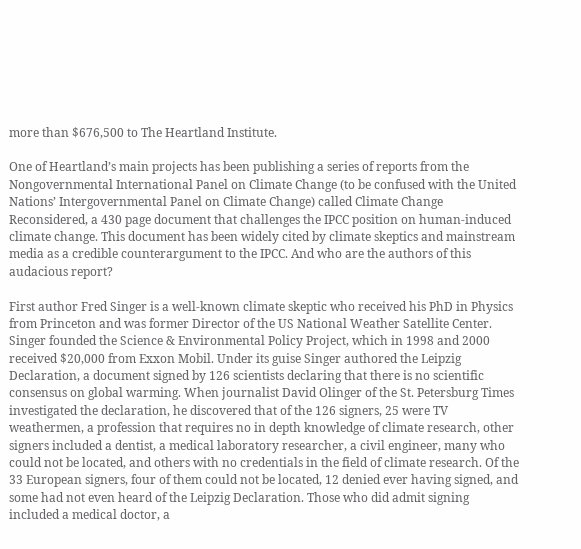more than $676,500 to The Heartland Institute.

One of Heartland’s main projects has been publishing a series of reports from the Nongovernmental International Panel on Climate Change (to be confused with the United Nations’ Intergovernmental Panel on Climate Change) called Climate Change Reconsidered, a 430 page document that challenges the IPCC position on human-induced climate change. This document has been widely cited by climate skeptics and mainstream media as a credible counterargument to the IPCC. And who are the authors of this audacious report?

First author Fred Singer is a well-known climate skeptic who received his PhD in Physics from Princeton and was former Director of the US National Weather Satellite Center. Singer founded the Science & Environmental Policy Project, which in 1998 and 2000 received $20,000 from Exxon Mobil. Under its guise Singer authored the Leipzig Declaration, a document signed by 126 scientists declaring that there is no scientific consensus on global warming. When journalist David Olinger of the St. Petersburg Times investigated the declaration, he discovered that of the 126 signers, 25 were TV weathermen, a profession that requires no in depth knowledge of climate research, other signers included a dentist, a medical laboratory researcher, a civil engineer, many who could not be located, and others with no credentials in the field of climate research. Of the 33 European signers, four of them could not be located, 12 denied ever having signed, and some had not even heard of the Leipzig Declaration. Those who did admit signing included a medical doctor, a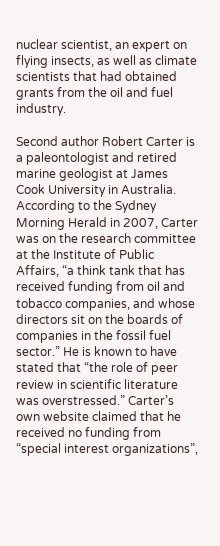nuclear scientist, an expert on flying insects, as well as climate scientists that had obtained grants from the oil and fuel industry.

Second author Robert Carter is a paleontologist and retired marine geologist at James Cook University in Australia. According to the Sydney Morning Herald in 2007, Carter was on the research committee at the Institute of Public Affairs, “a think tank that has received funding from oil and tobacco companies, and whose directors sit on the boards of companies in the fossil fuel sector.” He is known to have stated that “the role of peer review in scientific literature was overstressed.” Carter’s own website claimed that he received no funding from “special interest organizations”,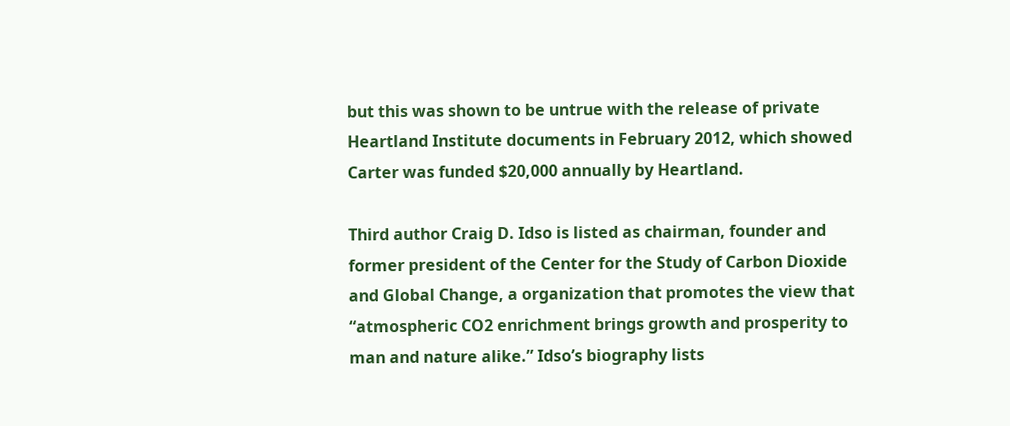but this was shown to be untrue with the release of private Heartland Institute documents in February 2012, which showed Carter was funded $20,000 annually by Heartland.

Third author Craig D. Idso is listed as chairman, founder and former president of the Center for the Study of Carbon Dioxide and Global Change, a organization that promotes the view that “atmospheric CO2 enrichment brings growth and prosperity to man and nature alike.” Idso’s biography lists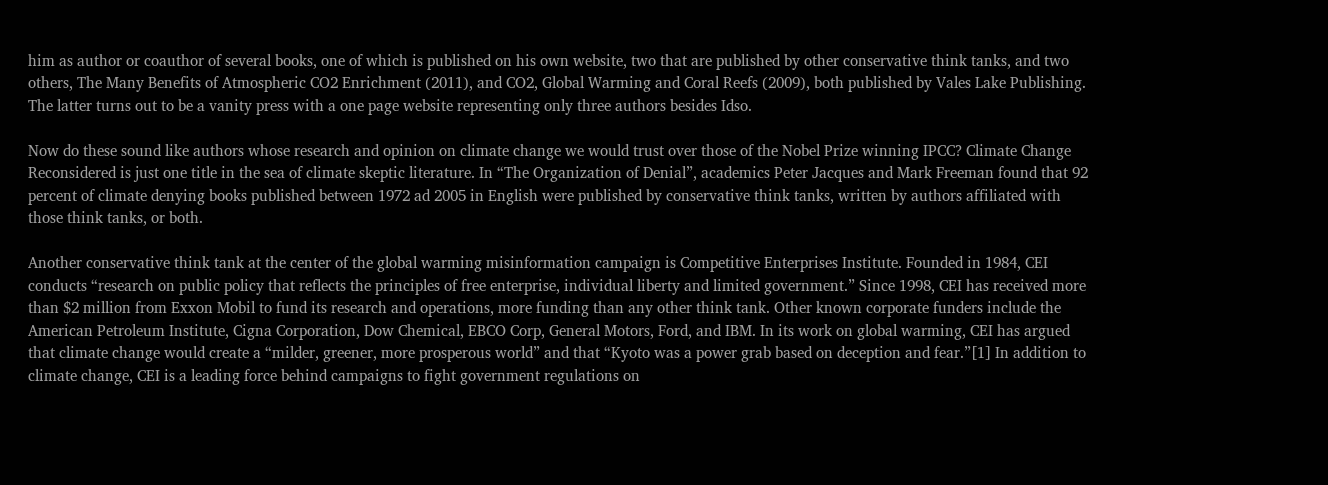him as author or coauthor of several books, one of which is published on his own website, two that are published by other conservative think tanks, and two others, The Many Benefits of Atmospheric CO2 Enrichment (2011), and CO2, Global Warming and Coral Reefs (2009), both published by Vales Lake Publishing. The latter turns out to be a vanity press with a one page website representing only three authors besides Idso.

Now do these sound like authors whose research and opinion on climate change we would trust over those of the Nobel Prize winning IPCC? Climate Change Reconsidered is just one title in the sea of climate skeptic literature. In “The Organization of Denial”, academics Peter Jacques and Mark Freeman found that 92 percent of climate denying books published between 1972 ad 2005 in English were published by conservative think tanks, written by authors affiliated with those think tanks, or both.

Another conservative think tank at the center of the global warming misinformation campaign is Competitive Enterprises Institute. Founded in 1984, CEI conducts “research on public policy that reflects the principles of free enterprise, individual liberty and limited government.” Since 1998, CEI has received more than $2 million from Exxon Mobil to fund its research and operations, more funding than any other think tank. Other known corporate funders include the American Petroleum Institute, Cigna Corporation, Dow Chemical, EBCO Corp, General Motors, Ford, and IBM. In its work on global warming, CEI has argued that climate change would create a “milder, greener, more prosperous world” and that “Kyoto was a power grab based on deception and fear.”[1] In addition to climate change, CEI is a leading force behind campaigns to fight government regulations on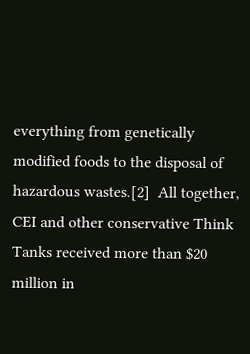everything from genetically modified foods to the disposal of hazardous wastes.[2]  All together, CEI and other conservative Think Tanks received more than $20 million in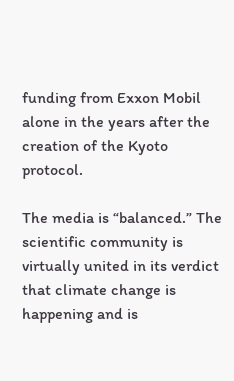funding from Exxon Mobil alone in the years after the creation of the Kyoto protocol.

The media is “balanced.” The scientific community is virtually united in its verdict that climate change is happening and is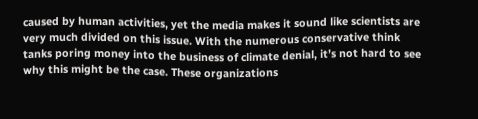caused by human activities, yet the media makes it sound like scientists are very much divided on this issue. With the numerous conservative think tanks poring money into the business of climate denial, it’s not hard to see why this might be the case. These organizations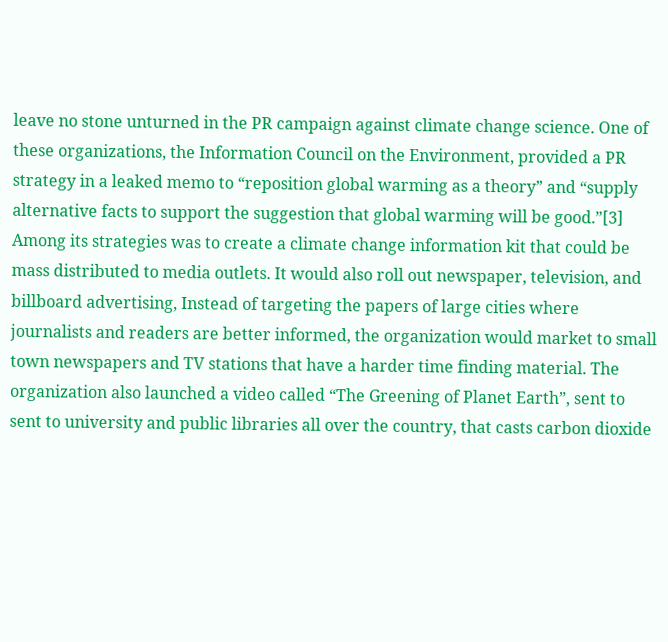leave no stone unturned in the PR campaign against climate change science. One of these organizations, the Information Council on the Environment, provided a PR strategy in a leaked memo to “reposition global warming as a theory” and “supply alternative facts to support the suggestion that global warming will be good.”[3] Among its strategies was to create a climate change information kit that could be mass distributed to media outlets. It would also roll out newspaper, television, and billboard advertising, Instead of targeting the papers of large cities where journalists and readers are better informed, the organization would market to small town newspapers and TV stations that have a harder time finding material. The organization also launched a video called “The Greening of Planet Earth”, sent to sent to university and public libraries all over the country, that casts carbon dioxide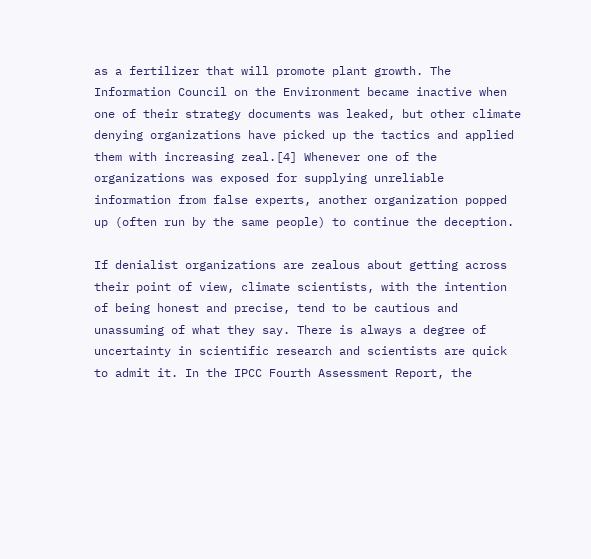as a fertilizer that will promote plant growth. The Information Council on the Environment became inactive when one of their strategy documents was leaked, but other climate denying organizations have picked up the tactics and applied them with increasing zeal.[4] Whenever one of the organizations was exposed for supplying unreliable information from false experts, another organization popped up (often run by the same people) to continue the deception.

If denialist organizations are zealous about getting across their point of view, climate scientists, with the intention of being honest and precise, tend to be cautious and unassuming of what they say. There is always a degree of uncertainty in scientific research and scientists are quick to admit it. In the IPCC Fourth Assessment Report, the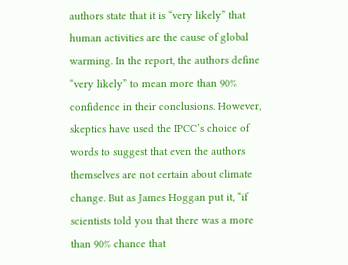authors state that it is “very likely” that human activities are the cause of global warming. In the report, the authors define “very likely” to mean more than 90% confidence in their conclusions. However, skeptics have used the IPCC’s choice of words to suggest that even the authors themselves are not certain about climate change. But as James Hoggan put it, “if scientists told you that there was a more than 90% chance that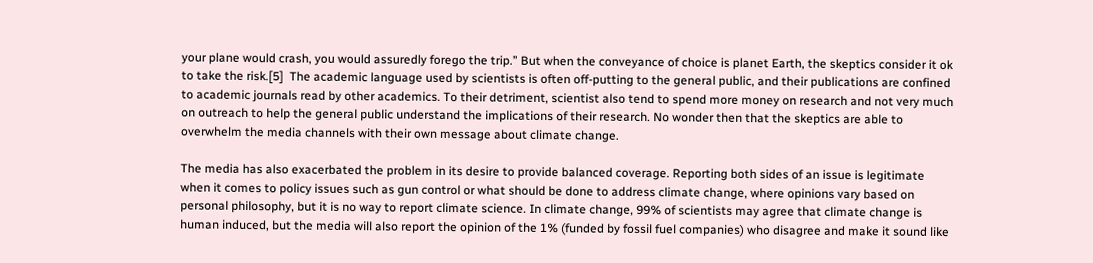your plane would crash, you would assuredly forego the trip.” But when the conveyance of choice is planet Earth, the skeptics consider it ok to take the risk.[5]  The academic language used by scientists is often off-putting to the general public, and their publications are confined to academic journals read by other academics. To their detriment, scientist also tend to spend more money on research and not very much on outreach to help the general public understand the implications of their research. No wonder then that the skeptics are able to overwhelm the media channels with their own message about climate change.

The media has also exacerbated the problem in its desire to provide balanced coverage. Reporting both sides of an issue is legitimate when it comes to policy issues such as gun control or what should be done to address climate change, where opinions vary based on personal philosophy, but it is no way to report climate science. In climate change, 99% of scientists may agree that climate change is human induced, but the media will also report the opinion of the 1% (funded by fossil fuel companies) who disagree and make it sound like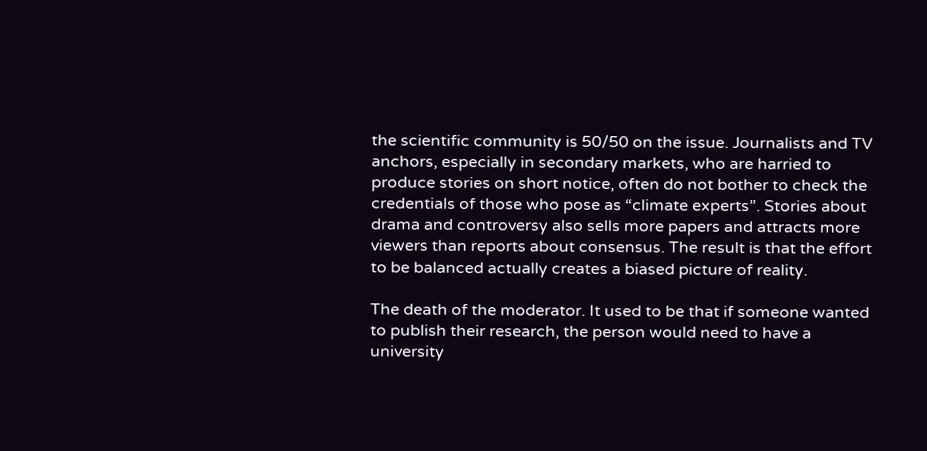the scientific community is 50/50 on the issue. Journalists and TV anchors, especially in secondary markets, who are harried to produce stories on short notice, often do not bother to check the credentials of those who pose as “climate experts”. Stories about drama and controversy also sells more papers and attracts more viewers than reports about consensus. The result is that the effort to be balanced actually creates a biased picture of reality.

The death of the moderator. It used to be that if someone wanted to publish their research, the person would need to have a university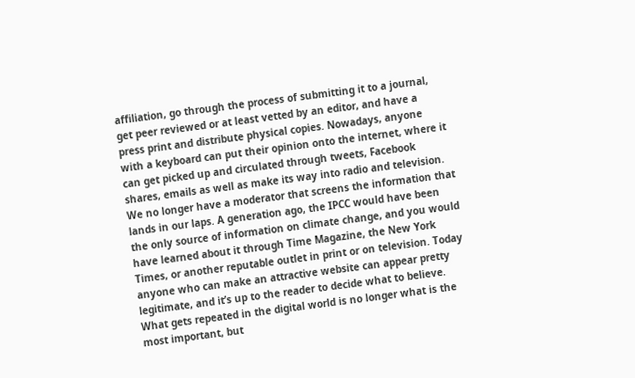affiliation, go through the process of submitting it to a journal, get peer reviewed or at least vetted by an editor, and have a press print and distribute physical copies. Nowadays, anyone with a keyboard can put their opinion onto the internet, where it can get picked up and circulated through tweets, Facebook shares, emails as well as make its way into radio and television. We no longer have a moderator that screens the information that lands in our laps. A generation ago, the IPCC would have been the only source of information on climate change, and you would have learned about it through Time Magazine, the New York Times, or another reputable outlet in print or on television. Today anyone who can make an attractive website can appear pretty legitimate, and it’s up to the reader to decide what to believe. What gets repeated in the digital world is no longer what is the most important, but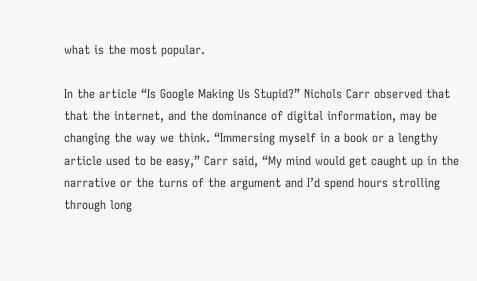what is the most popular.

In the article “Is Google Making Us Stupid?” Nichols Carr observed that that the internet, and the dominance of digital information, may be changing the way we think. “Immersing myself in a book or a lengthy article used to be easy,” Carr said, “My mind would get caught up in the narrative or the turns of the argument and I’d spend hours strolling through long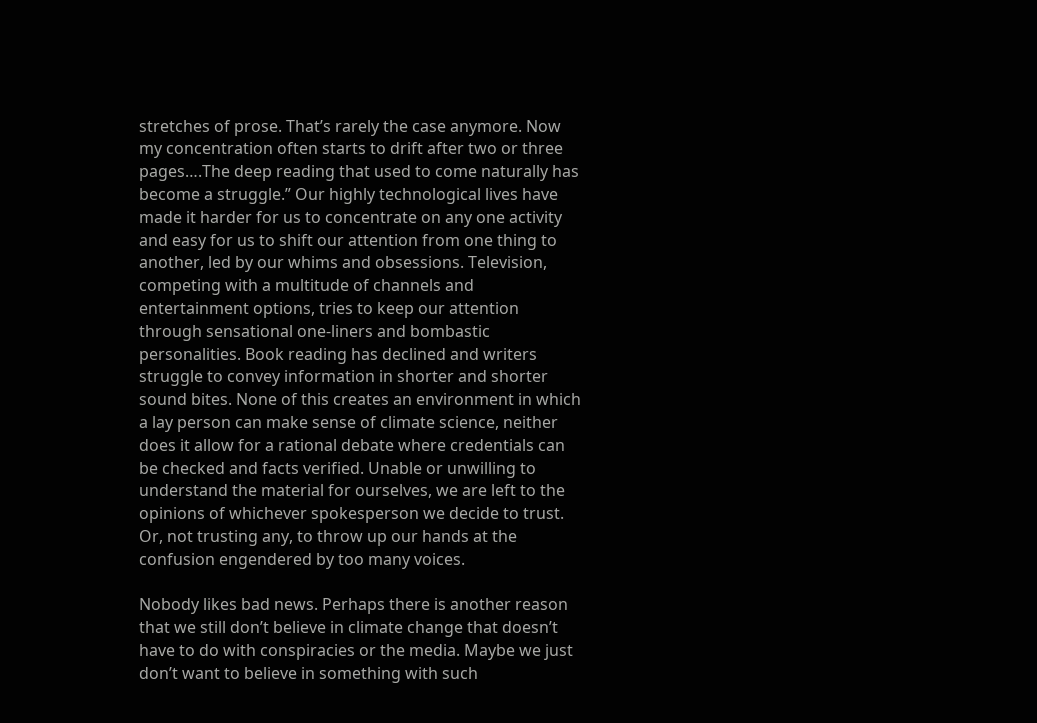stretches of prose. That’s rarely the case anymore. Now my concentration often starts to drift after two or three pages….The deep reading that used to come naturally has become a struggle.” Our highly technological lives have made it harder for us to concentrate on any one activity and easy for us to shift our attention from one thing to another, led by our whims and obsessions. Television, competing with a multitude of channels and entertainment options, tries to keep our attention through sensational one-liners and bombastic personalities. Book reading has declined and writers struggle to convey information in shorter and shorter sound bites. None of this creates an environment in which a lay person can make sense of climate science, neither does it allow for a rational debate where credentials can be checked and facts verified. Unable or unwilling to understand the material for ourselves, we are left to the opinions of whichever spokesperson we decide to trust. Or, not trusting any, to throw up our hands at the confusion engendered by too many voices.

Nobody likes bad news. Perhaps there is another reason that we still don’t believe in climate change that doesn’t have to do with conspiracies or the media. Maybe we just don’t want to believe in something with such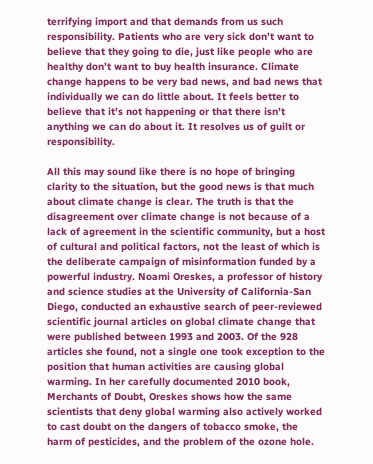terrifying import and that demands from us such responsibility. Patients who are very sick don’t want to believe that they going to die, just like people who are healthy don’t want to buy health insurance. Climate change happens to be very bad news, and bad news that individually we can do little about. It feels better to believe that it’s not happening or that there isn’t anything we can do about it. It resolves us of guilt or responsibility.

All this may sound like there is no hope of bringing clarity to the situation, but the good news is that much about climate change is clear. The truth is that the disagreement over climate change is not because of a lack of agreement in the scientific community, but a host of cultural and political factors, not the least of which is the deliberate campaign of misinformation funded by a powerful industry. Noami Oreskes, a professor of history and science studies at the University of California-San Diego, conducted an exhaustive search of peer-reviewed scientific journal articles on global climate change that were published between 1993 and 2003. Of the 928 articles she found, not a single one took exception to the position that human activities are causing global warming. In her carefully documented 2010 book, Merchants of Doubt, Oreskes shows how the same scientists that deny global warming also actively worked to cast doubt on the dangers of tobacco smoke, the harm of pesticides, and the problem of the ozone hole.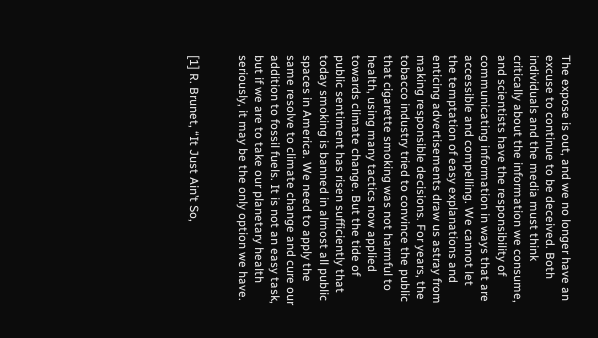The expose is out, and we no longer have an excuse to continue to be deceived. Both individuals and the media must think critically about the information we consume, and scientists have the responsibility of communicating information in ways that are accessible and compelling. We cannot let the temptation of easy explanations and enticing advertisements draw us astray from making responsible decisions. For years, the tobacco industry tried to convince the public that cigarette smoking was not harmful to health, using many tactics now applied towards climate change. But the tide of public sentiment has risen sufficiently that today smoking is banned in almost all public spaces in America. We need to apply the same resolve to climate change and cure our addition to fossil fuels. It is not an easy task, but if we are to take our planetary health seriously, it may be the only option we have.


[1] R. Brunet, “It Just Ain’t So,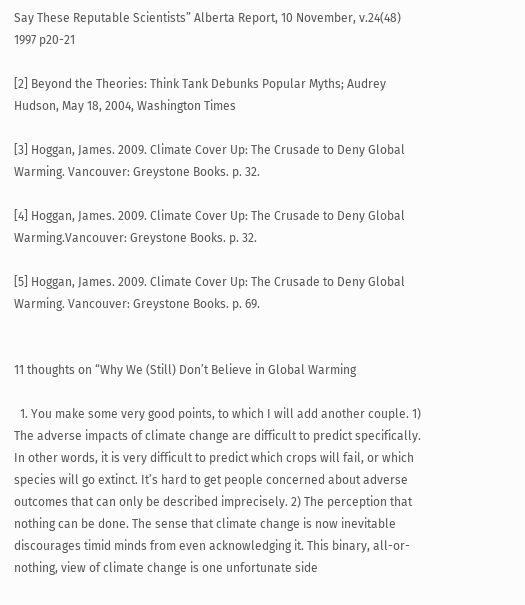Say These Reputable Scientists” Alberta Report, 10 November, v.24(48) 1997 p20-21

[2] Beyond the Theories: Think Tank Debunks Popular Myths; Audrey Hudson, May 18, 2004, Washington Times

[3] Hoggan, James. 2009. Climate Cover Up: The Crusade to Deny Global Warming. Vancouver: Greystone Books. p. 32.

[4] Hoggan, James. 2009. Climate Cover Up: The Crusade to Deny Global Warming.Vancouver: Greystone Books. p. 32.

[5] Hoggan, James. 2009. Climate Cover Up: The Crusade to Deny Global Warming. Vancouver: Greystone Books. p. 69.


11 thoughts on “Why We (Still) Don’t Believe in Global Warming

  1. You make some very good points, to which I will add another couple. 1) The adverse impacts of climate change are difficult to predict specifically. In other words, it is very difficult to predict which crops will fail, or which species will go extinct. It’s hard to get people concerned about adverse outcomes that can only be described imprecisely. 2) The perception that nothing can be done. The sense that climate change is now inevitable discourages timid minds from even acknowledging it. This binary, all-or-nothing, view of climate change is one unfortunate side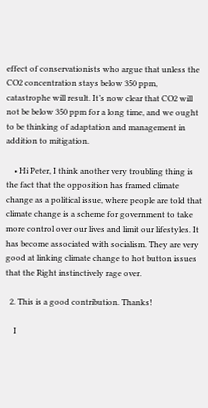effect of conservationists who argue that unless the CO2 concentration stays below 350 ppm, catastrophe will result. It’s now clear that CO2 will not be below 350 ppm for a long time, and we ought to be thinking of adaptation and management in addition to mitigation.

    • Hi Peter, I think another very troubling thing is the fact that the opposition has framed climate change as a political issue, where people are told that climate change is a scheme for government to take more control over our lives and limit our lifestyles. It has become associated with socialism. They are very good at linking climate change to hot button issues that the Right instinctively rage over.

  2. This is a good contribution. Thanks!

    I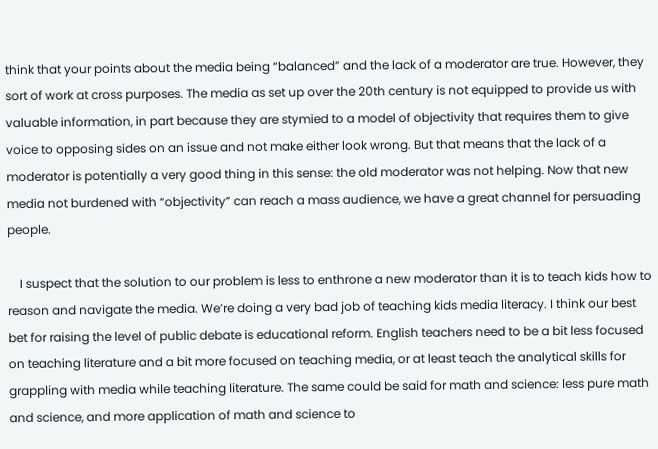think that your points about the media being “balanced” and the lack of a moderator are true. However, they sort of work at cross purposes. The media as set up over the 20th century is not equipped to provide us with valuable information, in part because they are stymied to a model of objectivity that requires them to give voice to opposing sides on an issue and not make either look wrong. But that means that the lack of a moderator is potentially a very good thing in this sense: the old moderator was not helping. Now that new media not burdened with “objectivity” can reach a mass audience, we have a great channel for persuading people.

    I suspect that the solution to our problem is less to enthrone a new moderator than it is to teach kids how to reason and navigate the media. We’re doing a very bad job of teaching kids media literacy. I think our best bet for raising the level of public debate is educational reform. English teachers need to be a bit less focused on teaching literature and a bit more focused on teaching media, or at least teach the analytical skills for grappling with media while teaching literature. The same could be said for math and science: less pure math and science, and more application of math and science to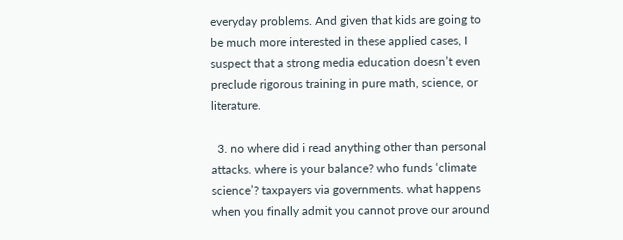everyday problems. And given that kids are going to be much more interested in these applied cases, I suspect that a strong media education doesn’t even preclude rigorous training in pure math, science, or literature.

  3. no where did i read anything other than personal attacks. where is your balance? who funds ‘climate science’? taxpayers via governments. what happens when you finally admit you cannot prove our around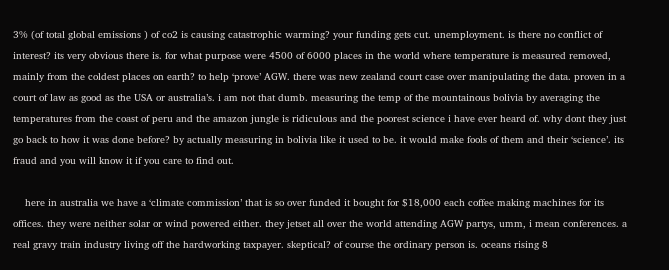3% (of total global emissions ) of co2 is causing catastrophic warming? your funding gets cut. unemployment. is there no conflict of interest? its very obvious there is. for what purpose were 4500 of 6000 places in the world where temperature is measured removed, mainly from the coldest places on earth? to help ‘prove’ AGW. there was new zealand court case over manipulating the data. proven in a court of law as good as the USA or australia’s. i am not that dumb. measuring the temp of the mountainous bolivia by averaging the temperatures from the coast of peru and the amazon jungle is ridiculous and the poorest science i have ever heard of. why dont they just go back to how it was done before? by actually measuring in bolivia like it used to be. it would make fools of them and their ‘science’. its fraud and you will know it if you care to find out.

    here in australia we have a ‘climate commission’ that is so over funded it bought for $18,000 each coffee making machines for its offices. they were neither solar or wind powered either. they jetset all over the world attending AGW partys, umm, i mean conferences. a real gravy train industry living off the hardworking taxpayer. skeptical? of course the ordinary person is. oceans rising 8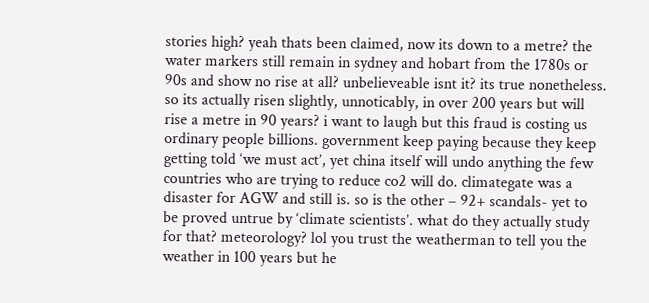stories high? yeah thats been claimed, now its down to a metre? the water markers still remain in sydney and hobart from the 1780s or 90s and show no rise at all? unbelieveable isnt it? its true nonetheless. so its actually risen slightly, unnoticably, in over 200 years but will rise a metre in 90 years? i want to laugh but this fraud is costing us ordinary people billions. government keep paying because they keep getting told ‘we must act’, yet china itself will undo anything the few countries who are trying to reduce co2 will do. climategate was a disaster for AGW and still is. so is the other – 92+ scandals- yet to be proved untrue by ‘climate scientists’. what do they actually study for that? meteorology? lol you trust the weatherman to tell you the weather in 100 years but he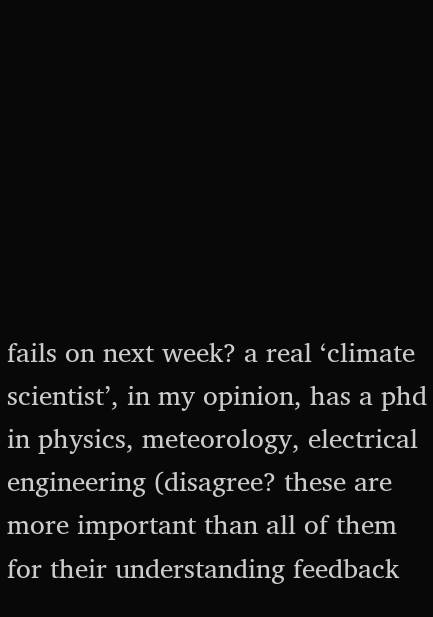fails on next week? a real ‘climate scientist’, in my opinion, has a phd in physics, meteorology, electrical engineering (disagree? these are more important than all of them for their understanding feedback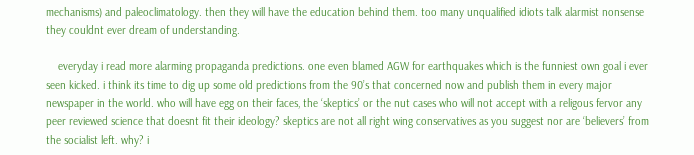mechanisms) and paleoclimatology. then they will have the education behind them. too many unqualified idiots talk alarmist nonsense they couldnt ever dream of understanding.

    everyday i read more alarming propaganda predictions. one even blamed AGW for earthquakes which is the funniest own goal i ever seen kicked. i think its time to dig up some old predictions from the 90’s that concerned now and publish them in every major newspaper in the world. who will have egg on their faces, the ‘skeptics’ or the nut cases who will not accept with a religous fervor any peer reviewed science that doesnt fit their ideology? skeptics are not all right wing conservatives as you suggest nor are ‘believers’ from the socialist left. why? i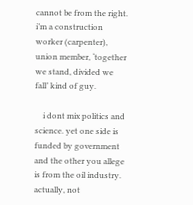cannot be from the right. i’m a construction worker (carpenter), union member, ‘together we stand, divided we fall’ kind of guy.

    i dont mix politics and science. yet one side is funded by government and the other you allege is from the oil industry. actually, not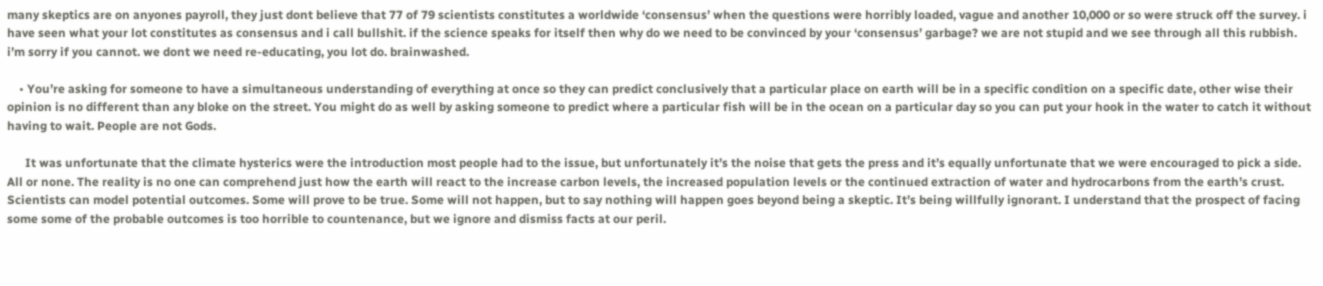many skeptics are on anyones payroll, they just dont believe that 77 of 79 scientists constitutes a worldwide ‘consensus’ when the questions were horribly loaded, vague and another 10,000 or so were struck off the survey. i have seen what your lot constitutes as consensus and i call bullshit. if the science speaks for itself then why do we need to be convinced by your ‘consensus’ garbage? we are not stupid and we see through all this rubbish. i’m sorry if you cannot. we dont we need re-educating, you lot do. brainwashed.

    • You’re asking for someone to have a simultaneous understanding of everything at once so they can predict conclusively that a particular place on earth will be in a specific condition on a specific date, other wise their opinion is no different than any bloke on the street. You might do as well by asking someone to predict where a particular fish will be in the ocean on a particular day so you can put your hook in the water to catch it without having to wait. People are not Gods.

      It was unfortunate that the climate hysterics were the introduction most people had to the issue, but unfortunately it’s the noise that gets the press and it’s equally unfortunate that we were encouraged to pick a side. All or none. The reality is no one can comprehend just how the earth will react to the increase carbon levels, the increased population levels or the continued extraction of water and hydrocarbons from the earth’s crust. Scientists can model potential outcomes. Some will prove to be true. Some will not happen, but to say nothing will happen goes beyond being a skeptic. It’s being willfully ignorant. I understand that the prospect of facing some some of the probable outcomes is too horrible to countenance, but we ignore and dismiss facts at our peril.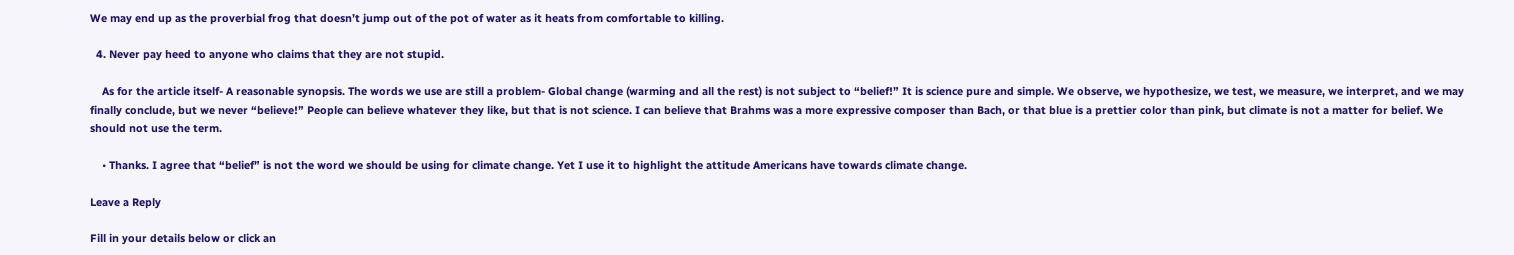We may end up as the proverbial frog that doesn’t jump out of the pot of water as it heats from comfortable to killing.

  4. Never pay heed to anyone who claims that they are not stupid.

    As for the article itself- A reasonable synopsis. The words we use are still a problem- Global change (warming and all the rest) is not subject to “belief!” It is science pure and simple. We observe, we hypothesize, we test, we measure, we interpret, and we may finally conclude, but we never “believe!” People can believe whatever they like, but that is not science. I can believe that Brahms was a more expressive composer than Bach, or that blue is a prettier color than pink, but climate is not a matter for belief. We should not use the term.

    • Thanks. I agree that “belief” is not the word we should be using for climate change. Yet I use it to highlight the attitude Americans have towards climate change.

Leave a Reply

Fill in your details below or click an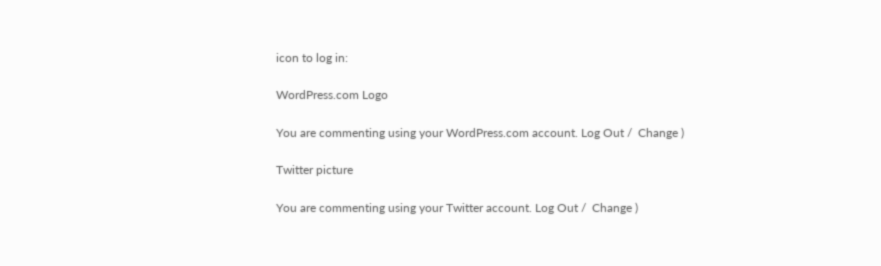icon to log in:

WordPress.com Logo

You are commenting using your WordPress.com account. Log Out /  Change )

Twitter picture

You are commenting using your Twitter account. Log Out /  Change )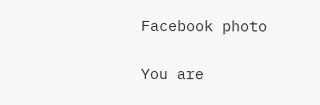Facebook photo

You are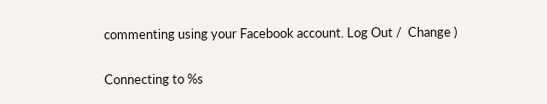commenting using your Facebook account. Log Out /  Change )

Connecting to %s